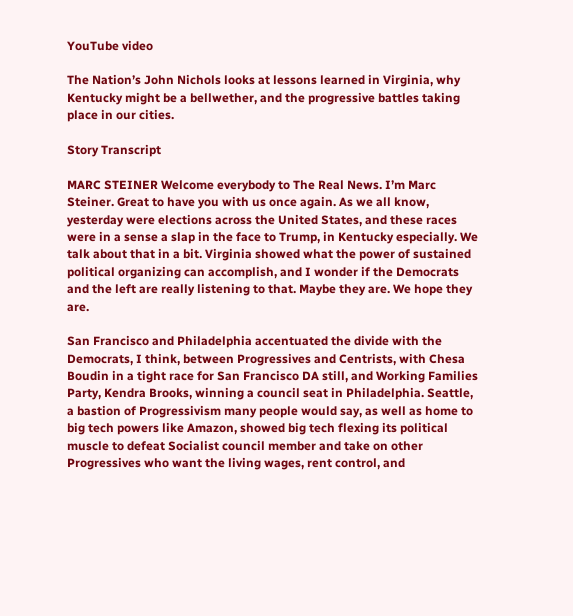YouTube video

The Nation’s John Nichols looks at lessons learned in Virginia, why Kentucky might be a bellwether, and the progressive battles taking place in our cities.

Story Transcript

MARC STEINER Welcome everybody to The Real News. I’m Marc Steiner. Great to have you with us once again. As we all know, yesterday were elections across the United States, and these races were in a sense a slap in the face to Trump, in Kentucky especially. We talk about that in a bit. Virginia showed what the power of sustained political organizing can accomplish, and I wonder if the Democrats and the left are really listening to that. Maybe they are. We hope they are.

San Francisco and Philadelphia accentuated the divide with the Democrats, I think, between Progressives and Centrists, with Chesa Boudin in a tight race for San Francisco DA still, and Working Families Party, Kendra Brooks, winning a council seat in Philadelphia. Seattle, a bastion of Progressivism many people would say, as well as home to big tech powers like Amazon, showed big tech flexing its political muscle to defeat Socialist council member and take on other Progressives who want the living wages, rent control, and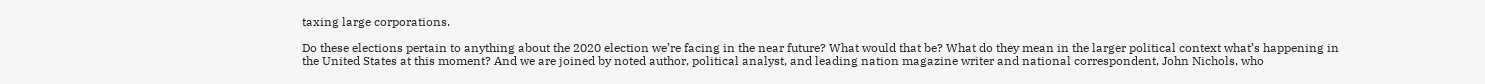taxing large corporations.

Do these elections pertain to anything about the 2020 election we’re facing in the near future? What would that be? What do they mean in the larger political context what’s happening in the United States at this moment? And we are joined by noted author, political analyst, and leading nation magazine writer and national correspondent, John Nichols, who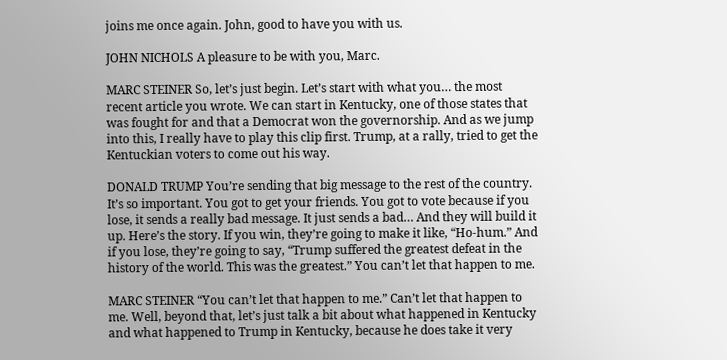joins me once again. John, good to have you with us.

JOHN NICHOLS A pleasure to be with you, Marc.

MARC STEINER So, let’s just begin. Let’s start with what you… the most recent article you wrote. We can start in Kentucky, one of those states that was fought for and that a Democrat won the governorship. And as we jump into this, I really have to play this clip first. Trump, at a rally, tried to get the Kentuckian voters to come out his way.

DONALD TRUMP You’re sending that big message to the rest of the country. It’s so important. You got to get your friends. You got to vote because if you lose, it sends a really bad message. It just sends a bad… And they will build it up. Here’s the story. If you win, they’re going to make it like, “Ho-hum.” And if you lose, they’re going to say, “Trump suffered the greatest defeat in the history of the world. This was the greatest.” You can’t let that happen to me.

MARC STEINER “You can’t let that happen to me.” Can’t let that happen to me. Well, beyond that, let’s just talk a bit about what happened in Kentucky and what happened to Trump in Kentucky, because he does take it very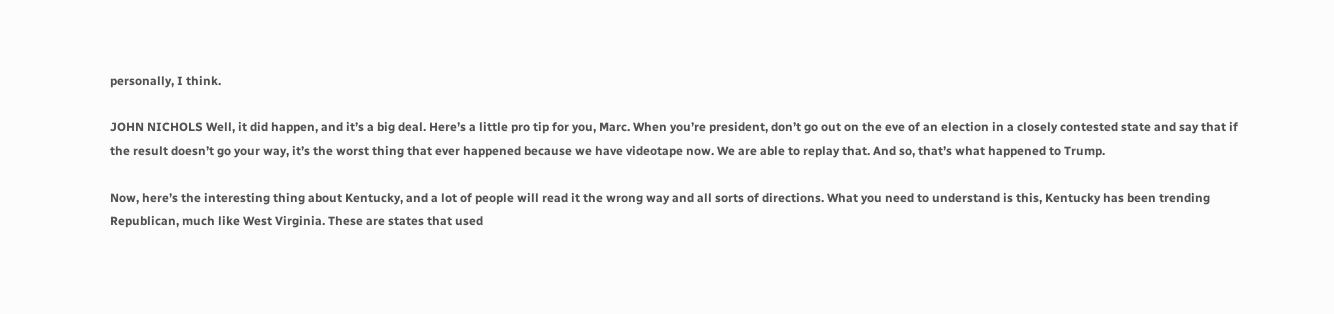personally, I think.

JOHN NICHOLS Well, it did happen, and it’s a big deal. Here’s a little pro tip for you, Marc. When you’re president, don’t go out on the eve of an election in a closely contested state and say that if the result doesn’t go your way, it’s the worst thing that ever happened because we have videotape now. We are able to replay that. And so, that’s what happened to Trump.

Now, here’s the interesting thing about Kentucky, and a lot of people will read it the wrong way and all sorts of directions. What you need to understand is this, Kentucky has been trending Republican, much like West Virginia. These are states that used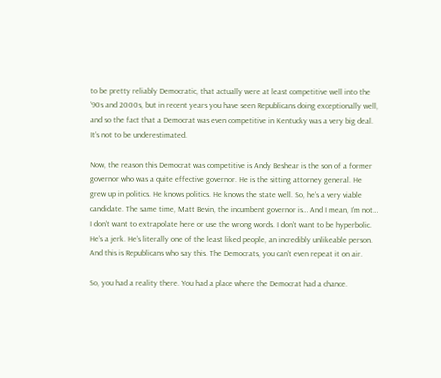to be pretty reliably Democratic, that actually were at least competitive well into the ’90s and 2000s, but in recent years you have seen Republicans doing exceptionally well, and so the fact that a Democrat was even competitive in Kentucky was a very big deal. It’s not to be underestimated.

Now, the reason this Democrat was competitive is Andy Beshear is the son of a former governor who was a quite effective governor. He is the sitting attorney general. He grew up in politics. He knows politics. He knows the state well. So, he’s a very viable candidate. The same time, Matt Bevin, the incumbent governor is… And I mean, I’m not… I don’t want to extrapolate here or use the wrong words. I don’t want to be hyperbolic. He’s a jerk. He’s literally one of the least liked people, an incredibly unlikeable person. And this is Republicans who say this. The Democrats, you can’t even repeat it on air.

So, you had a reality there. You had a place where the Democrat had a chance.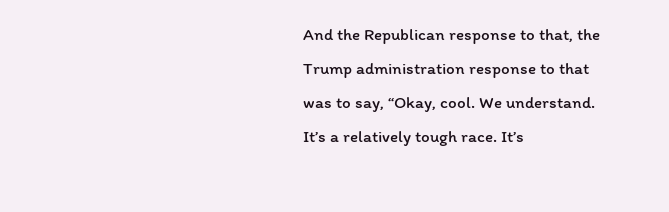And the Republican response to that, the Trump administration response to that was to say, “Okay, cool. We understand. It’s a relatively tough race. It’s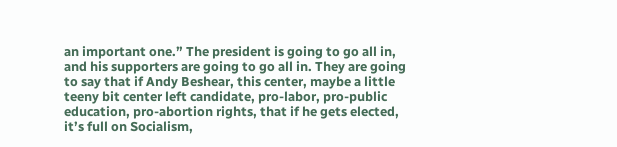an important one.” The president is going to go all in, and his supporters are going to go all in. They are going to say that if Andy Beshear, this center, maybe a little teeny bit center left candidate, pro-labor, pro-public education, pro-abortion rights, that if he gets elected, it’s full on Socialism,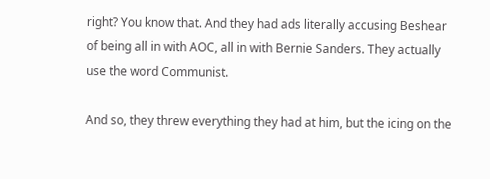right? You know that. And they had ads literally accusing Beshear of being all in with AOC, all in with Bernie Sanders. They actually use the word Communist.

And so, they threw everything they had at him, but the icing on the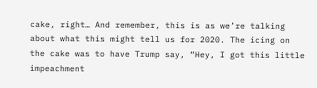cake, right… And remember, this is as we’re talking about what this might tell us for 2020. The icing on the cake was to have Trump say, “Hey, I got this little impeachment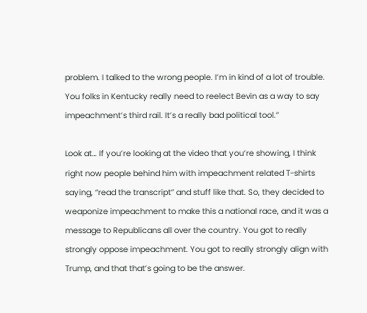problem. I talked to the wrong people. I’m in kind of a lot of trouble. You folks in Kentucky really need to reelect Bevin as a way to say impeachment’s third rail. It’s a really bad political tool.”

Look at… If you’re looking at the video that you’re showing, I think right now people behind him with impeachment related T-shirts saying, “read the transcript” and stuff like that. So, they decided to weaponize impeachment to make this a national race, and it was a message to Republicans all over the country. You got to really strongly oppose impeachment. You got to really strongly align with Trump, and that that’s going to be the answer.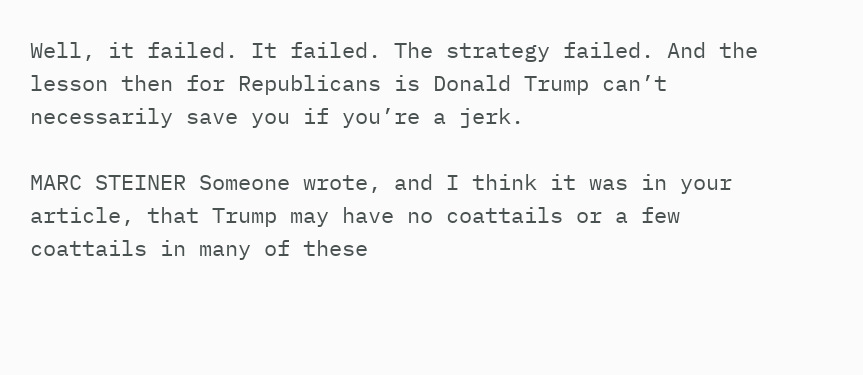Well, it failed. It failed. The strategy failed. And the lesson then for Republicans is Donald Trump can’t necessarily save you if you’re a jerk.

MARC STEINER Someone wrote, and I think it was in your article, that Trump may have no coattails or a few coattails in many of these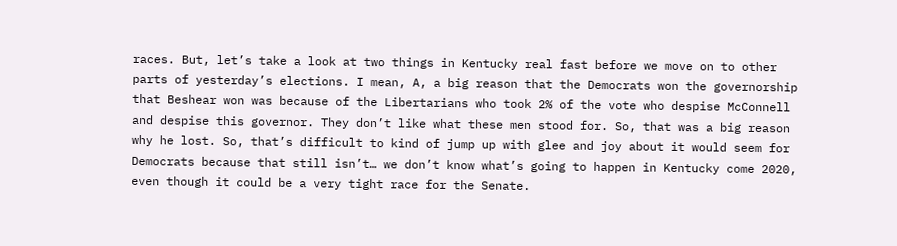races. But, let’s take a look at two things in Kentucky real fast before we move on to other parts of yesterday’s elections. I mean, A, a big reason that the Democrats won the governorship that Beshear won was because of the Libertarians who took 2% of the vote who despise McConnell and despise this governor. They don’t like what these men stood for. So, that was a big reason why he lost. So, that’s difficult to kind of jump up with glee and joy about it would seem for Democrats because that still isn’t… we don’t know what’s going to happen in Kentucky come 2020, even though it could be a very tight race for the Senate.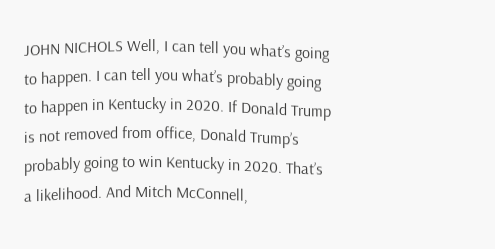JOHN NICHOLS Well, I can tell you what’s going to happen. I can tell you what’s probably going to happen in Kentucky in 2020. If Donald Trump is not removed from office, Donald Trump’s probably going to win Kentucky in 2020. That’s a likelihood. And Mitch McConnell,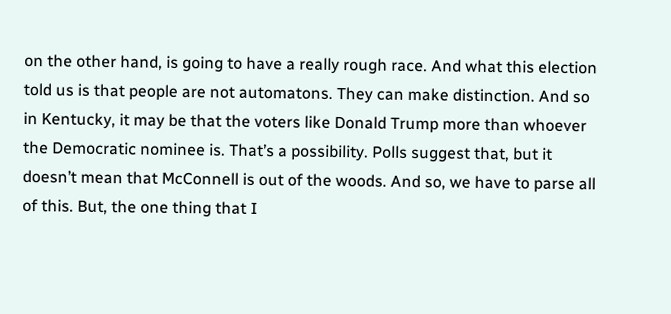on the other hand, is going to have a really rough race. And what this election told us is that people are not automatons. They can make distinction. And so in Kentucky, it may be that the voters like Donald Trump more than whoever the Democratic nominee is. That’s a possibility. Polls suggest that, but it doesn’t mean that McConnell is out of the woods. And so, we have to parse all of this. But, the one thing that I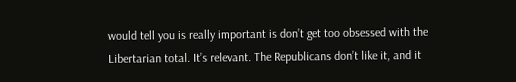would tell you is really important is don’t get too obsessed with the Libertarian total. It’s relevant. The Republicans don’t like it, and it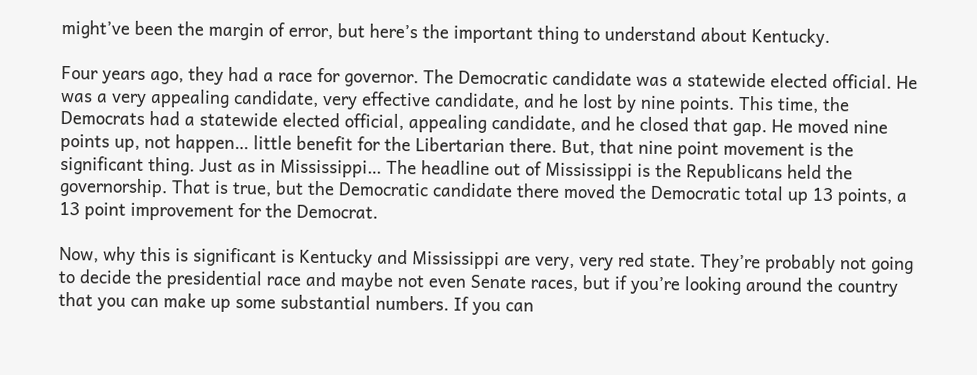might’ve been the margin of error, but here’s the important thing to understand about Kentucky.

Four years ago, they had a race for governor. The Democratic candidate was a statewide elected official. He was a very appealing candidate, very effective candidate, and he lost by nine points. This time, the Democrats had a statewide elected official, appealing candidate, and he closed that gap. He moved nine points up, not happen… little benefit for the Libertarian there. But, that nine point movement is the significant thing. Just as in Mississippi… The headline out of Mississippi is the Republicans held the governorship. That is true, but the Democratic candidate there moved the Democratic total up 13 points, a 13 point improvement for the Democrat.

Now, why this is significant is Kentucky and Mississippi are very, very red state. They’re probably not going to decide the presidential race and maybe not even Senate races, but if you’re looking around the country that you can make up some substantial numbers. If you can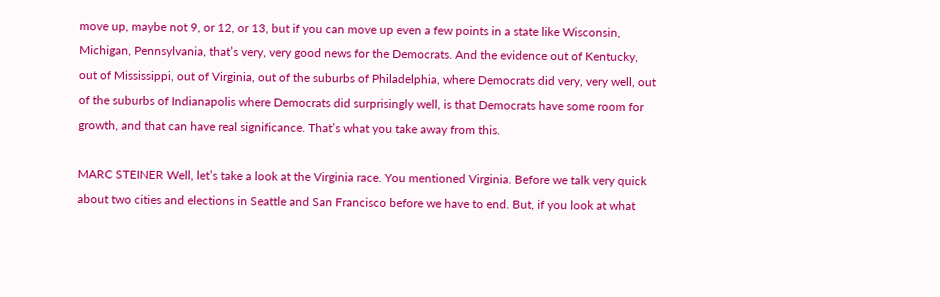move up, maybe not 9, or 12, or 13, but if you can move up even a few points in a state like Wisconsin, Michigan, Pennsylvania, that’s very, very good news for the Democrats. And the evidence out of Kentucky, out of Mississippi, out of Virginia, out of the suburbs of Philadelphia, where Democrats did very, very well, out of the suburbs of Indianapolis where Democrats did surprisingly well, is that Democrats have some room for growth, and that can have real significance. That’s what you take away from this.

MARC STEINER Well, let’s take a look at the Virginia race. You mentioned Virginia. Before we talk very quick about two cities and elections in Seattle and San Francisco before we have to end. But, if you look at what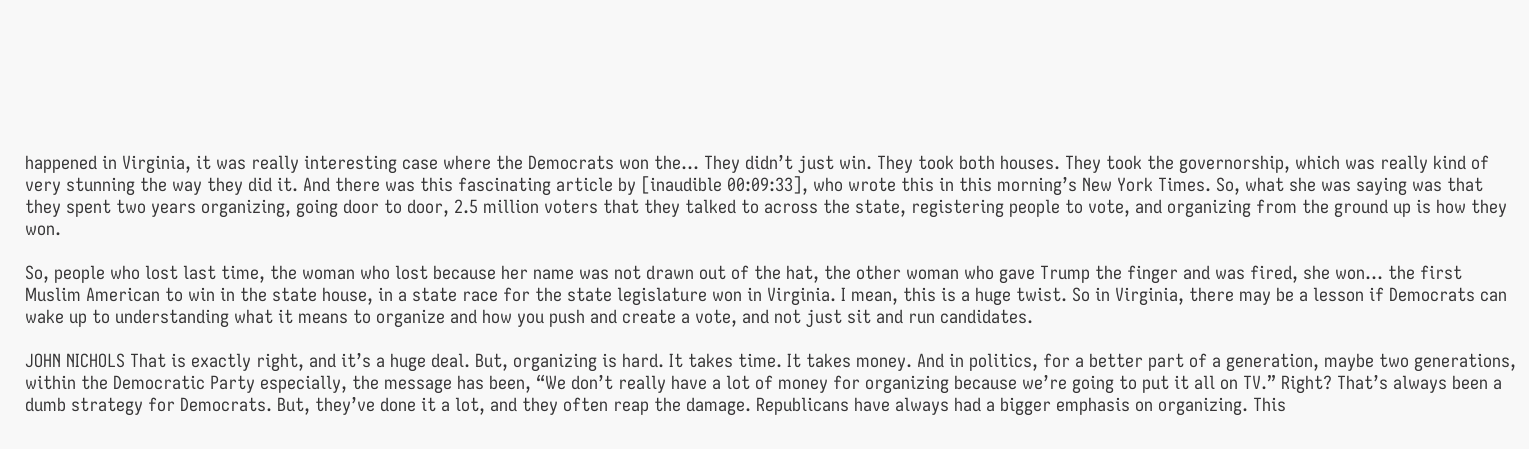happened in Virginia, it was really interesting case where the Democrats won the… They didn’t just win. They took both houses. They took the governorship, which was really kind of very stunning the way they did it. And there was this fascinating article by [inaudible 00:09:33], who wrote this in this morning’s New York Times. So, what she was saying was that they spent two years organizing, going door to door, 2.5 million voters that they talked to across the state, registering people to vote, and organizing from the ground up is how they won.

So, people who lost last time, the woman who lost because her name was not drawn out of the hat, the other woman who gave Trump the finger and was fired, she won… the first Muslim American to win in the state house, in a state race for the state legislature won in Virginia. I mean, this is a huge twist. So in Virginia, there may be a lesson if Democrats can wake up to understanding what it means to organize and how you push and create a vote, and not just sit and run candidates.

JOHN NICHOLS That is exactly right, and it’s a huge deal. But, organizing is hard. It takes time. It takes money. And in politics, for a better part of a generation, maybe two generations, within the Democratic Party especially, the message has been, “We don’t really have a lot of money for organizing because we’re going to put it all on TV.” Right? That’s always been a dumb strategy for Democrats. But, they’ve done it a lot, and they often reap the damage. Republicans have always had a bigger emphasis on organizing. This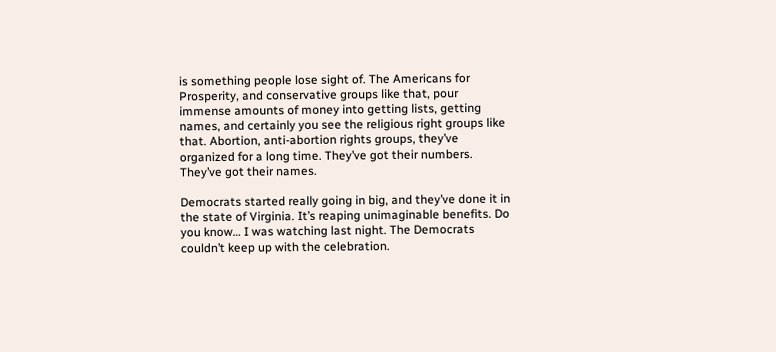is something people lose sight of. The Americans for Prosperity, and conservative groups like that, pour immense amounts of money into getting lists, getting names, and certainly you see the religious right groups like that. Abortion, anti-abortion rights groups, they’ve organized for a long time. They’ve got their numbers. They’ve got their names.

Democrats started really going in big, and they’ve done it in the state of Virginia. It’s reaping unimaginable benefits. Do you know… I was watching last night. The Democrats couldn’t keep up with the celebration.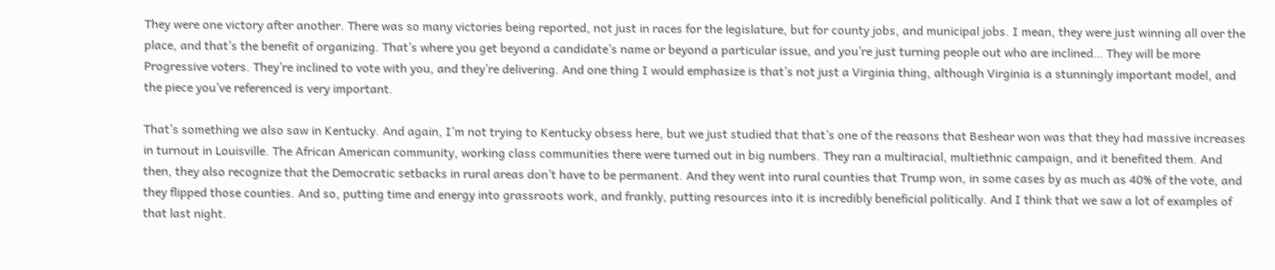They were one victory after another. There was so many victories being reported, not just in races for the legislature, but for county jobs, and municipal jobs. I mean, they were just winning all over the place, and that’s the benefit of organizing. That’s where you get beyond a candidate’s name or beyond a particular issue, and you’re just turning people out who are inclined… They will be more Progressive voters. They’re inclined to vote with you, and they’re delivering. And one thing I would emphasize is that’s not just a Virginia thing, although Virginia is a stunningly important model, and the piece you’ve referenced is very important.

That’s something we also saw in Kentucky. And again, I’m not trying to Kentucky obsess here, but we just studied that that’s one of the reasons that Beshear won was that they had massive increases in turnout in Louisville. The African American community, working class communities there were turned out in big numbers. They ran a multiracial, multiethnic campaign, and it benefited them. And then, they also recognize that the Democratic setbacks in rural areas don’t have to be permanent. And they went into rural counties that Trump won, in some cases by as much as 40% of the vote, and they flipped those counties. And so, putting time and energy into grassroots work, and frankly, putting resources into it is incredibly beneficial politically. And I think that we saw a lot of examples of that last night.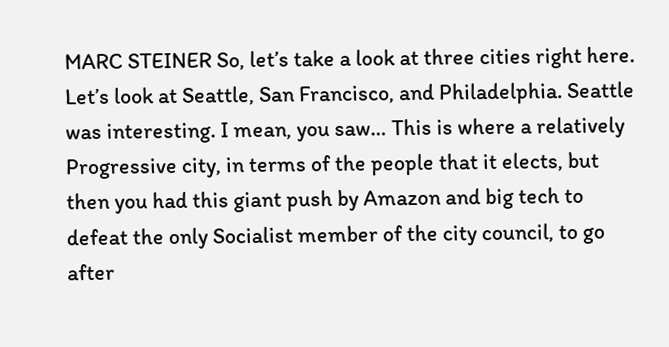MARC STEINER So, let’s take a look at three cities right here. Let’s look at Seattle, San Francisco, and Philadelphia. Seattle was interesting. I mean, you saw… This is where a relatively Progressive city, in terms of the people that it elects, but then you had this giant push by Amazon and big tech to defeat the only Socialist member of the city council, to go after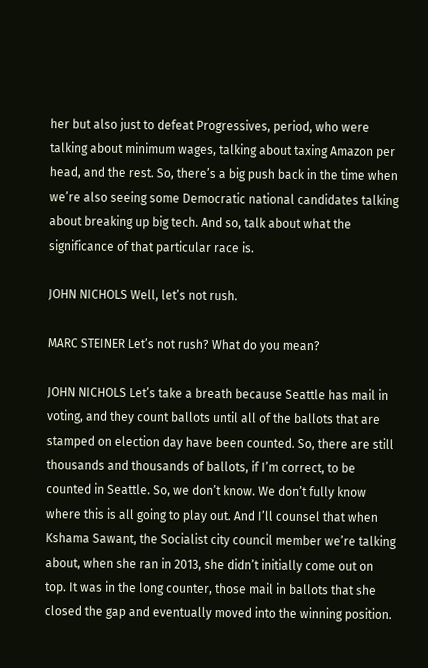her but also just to defeat Progressives, period, who were talking about minimum wages, talking about taxing Amazon per head, and the rest. So, there’s a big push back in the time when we’re also seeing some Democratic national candidates talking about breaking up big tech. And so, talk about what the significance of that particular race is.

JOHN NICHOLS Well, let’s not rush.

MARC STEINER Let’s not rush? What do you mean?

JOHN NICHOLS Let’s take a breath because Seattle has mail in voting, and they count ballots until all of the ballots that are stamped on election day have been counted. So, there are still thousands and thousands of ballots, if I’m correct, to be counted in Seattle. So, we don’t know. We don’t fully know where this is all going to play out. And I’ll counsel that when Kshama Sawant, the Socialist city council member we’re talking about, when she ran in 2013, she didn’t initially come out on top. It was in the long counter, those mail in ballots that she closed the gap and eventually moved into the winning position.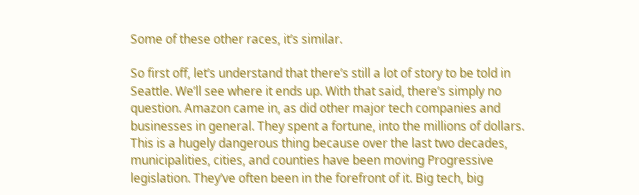Some of these other races, it’s similar.

So first off, let’s understand that there’s still a lot of story to be told in Seattle. We’ll see where it ends up. With that said, there’s simply no question. Amazon came in, as did other major tech companies and businesses in general. They spent a fortune, into the millions of dollars. This is a hugely dangerous thing because over the last two decades, municipalities, cities, and counties have been moving Progressive legislation. They’ve often been in the forefront of it. Big tech, big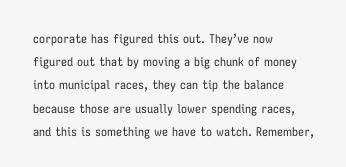corporate has figured this out. They’ve now figured out that by moving a big chunk of money into municipal races, they can tip the balance because those are usually lower spending races, and this is something we have to watch. Remember,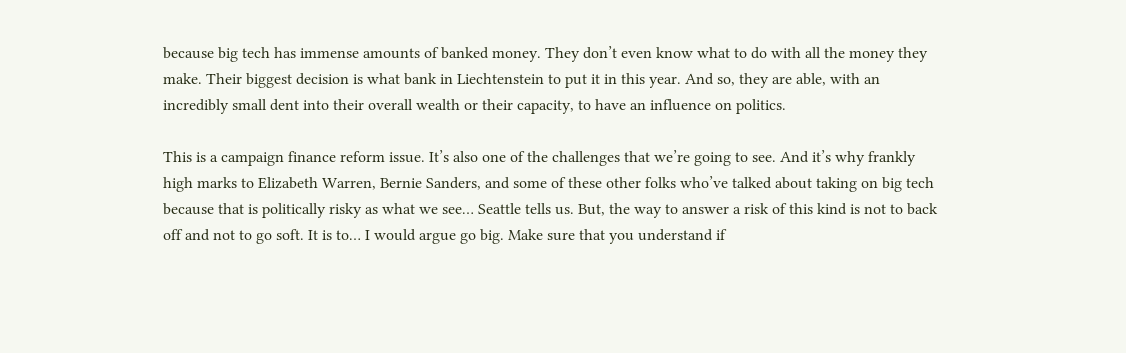because big tech has immense amounts of banked money. They don’t even know what to do with all the money they make. Their biggest decision is what bank in Liechtenstein to put it in this year. And so, they are able, with an incredibly small dent into their overall wealth or their capacity, to have an influence on politics.

This is a campaign finance reform issue. It’s also one of the challenges that we’re going to see. And it’s why frankly high marks to Elizabeth Warren, Bernie Sanders, and some of these other folks who’ve talked about taking on big tech because that is politically risky as what we see… Seattle tells us. But, the way to answer a risk of this kind is not to back off and not to go soft. It is to… I would argue go big. Make sure that you understand if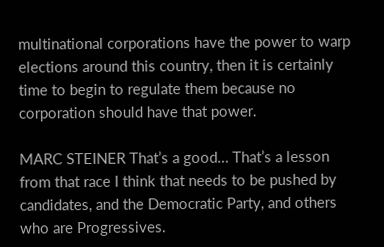multinational corporations have the power to warp elections around this country, then it is certainly time to begin to regulate them because no corporation should have that power.

MARC STEINER That’s a good… That’s a lesson from that race I think that needs to be pushed by candidates, and the Democratic Party, and others who are Progressives.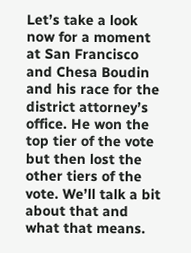Let’s take a look now for a moment at San Francisco and Chesa Boudin and his race for the district attorney’s office. He won the top tier of the vote but then lost the other tiers of the vote. We’ll talk a bit about that and what that means.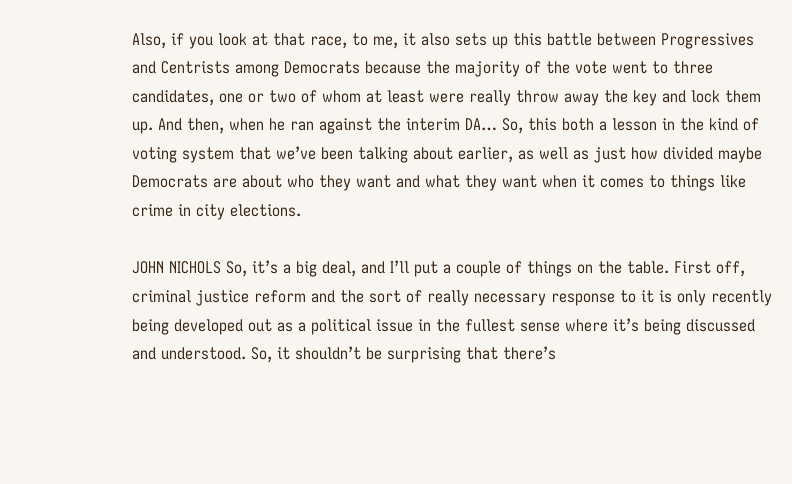Also, if you look at that race, to me, it also sets up this battle between Progressives and Centrists among Democrats because the majority of the vote went to three candidates, one or two of whom at least were really throw away the key and lock them up. And then, when he ran against the interim DA… So, this both a lesson in the kind of voting system that we’ve been talking about earlier, as well as just how divided maybe Democrats are about who they want and what they want when it comes to things like crime in city elections.

JOHN NICHOLS So, it’s a big deal, and I’ll put a couple of things on the table. First off, criminal justice reform and the sort of really necessary response to it is only recently being developed out as a political issue in the fullest sense where it’s being discussed and understood. So, it shouldn’t be surprising that there’s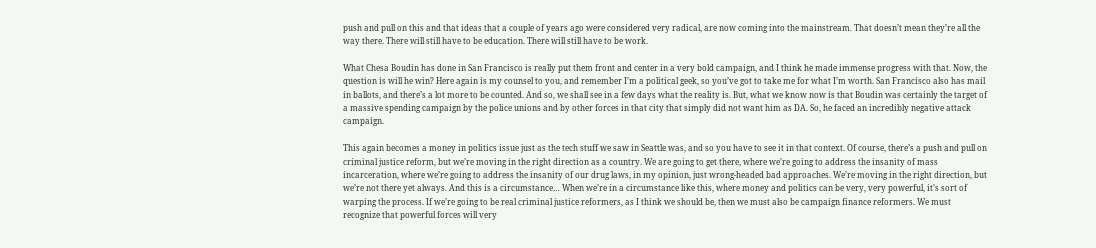push and pull on this and that ideas that a couple of years ago were considered very radical, are now coming into the mainstream. That doesn’t mean they’re all the way there. There will still have to be education. There will still have to be work.

What Chesa Boudin has done in San Francisco is really put them front and center in a very bold campaign, and I think he made immense progress with that. Now, the question is will he win? Here again is my counsel to you, and remember I’m a political geek, so you’ve got to take me for what I’m worth. San Francisco also has mail in ballots, and there’s a lot more to be counted. And so, we shall see in a few days what the reality is. But, what we know now is that Boudin was certainly the target of a massive spending campaign by the police unions and by other forces in that city that simply did not want him as DA. So, he faced an incredibly negative attack campaign.

This again becomes a money in politics issue just as the tech stuff we saw in Seattle was, and so you have to see it in that context. Of course, there’s a push and pull on criminal justice reform, but we’re moving in the right direction as a country. We are going to get there, where we’re going to address the insanity of mass incarceration, where we’re going to address the insanity of our drug laws, in my opinion, just wrong-headed bad approaches. We’re moving in the right direction, but we’re not there yet always. And this is a circumstance… When we’re in a circumstance like this, where money and politics can be very, very powerful, it’s sort of warping the process. If we’re going to be real criminal justice reformers, as I think we should be, then we must also be campaign finance reformers. We must recognize that powerful forces will very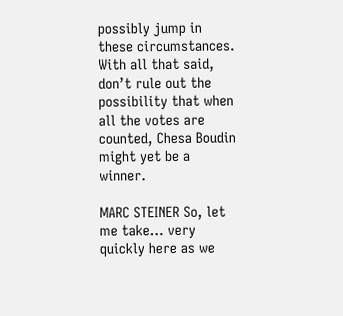possibly jump in these circumstances. With all that said, don’t rule out the possibility that when all the votes are counted, Chesa Boudin might yet be a winner.

MARC STEINER So, let me take… very quickly here as we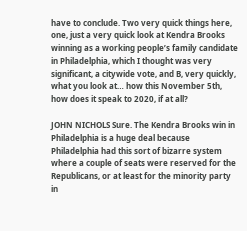have to conclude. Two very quick things here, one, just a very quick look at Kendra Brooks winning as a working people’s family candidate in Philadelphia, which I thought was very significant, a citywide vote, and B, very quickly, what you look at… how this November 5th, how does it speak to 2020, if at all?

JOHN NICHOLS Sure. The Kendra Brooks win in Philadelphia is a huge deal because Philadelphia had this sort of bizarre system where a couple of seats were reserved for the Republicans, or at least for the minority party in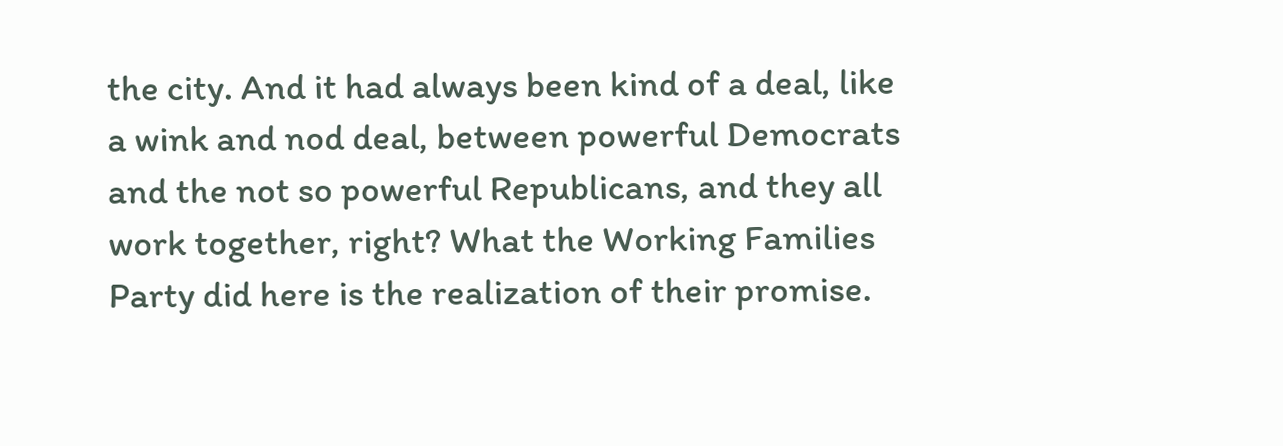the city. And it had always been kind of a deal, like a wink and nod deal, between powerful Democrats and the not so powerful Republicans, and they all work together, right? What the Working Families Party did here is the realization of their promise.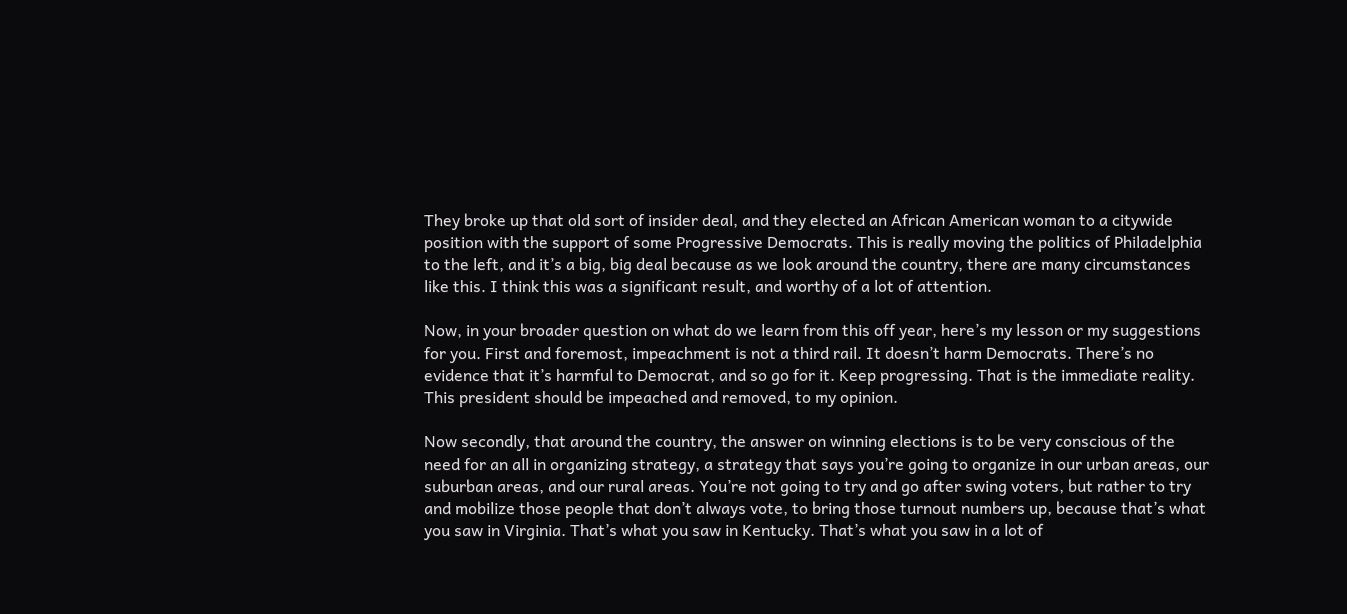They broke up that old sort of insider deal, and they elected an African American woman to a citywide position with the support of some Progressive Democrats. This is really moving the politics of Philadelphia to the left, and it’s a big, big deal because as we look around the country, there are many circumstances like this. I think this was a significant result, and worthy of a lot of attention.

Now, in your broader question on what do we learn from this off year, here’s my lesson or my suggestions for you. First and foremost, impeachment is not a third rail. It doesn’t harm Democrats. There’s no evidence that it’s harmful to Democrat, and so go for it. Keep progressing. That is the immediate reality. This president should be impeached and removed, to my opinion.

Now secondly, that around the country, the answer on winning elections is to be very conscious of the need for an all in organizing strategy, a strategy that says you’re going to organize in our urban areas, our suburban areas, and our rural areas. You’re not going to try and go after swing voters, but rather to try and mobilize those people that don’t always vote, to bring those turnout numbers up, because that’s what you saw in Virginia. That’s what you saw in Kentucky. That’s what you saw in a lot of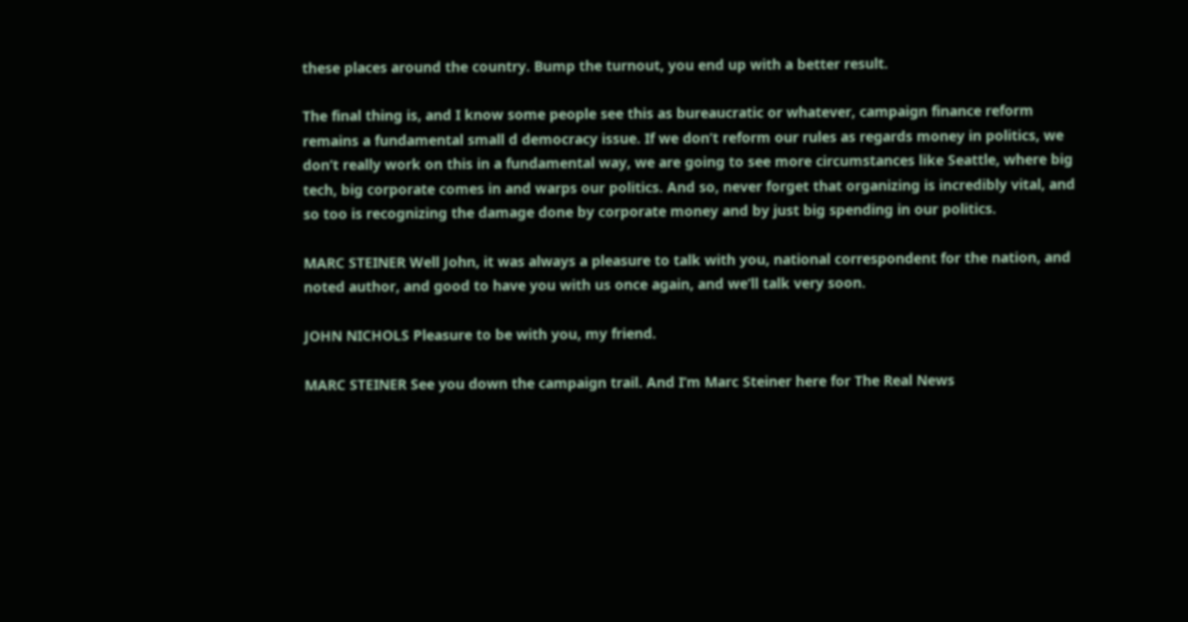these places around the country. Bump the turnout, you end up with a better result.

The final thing is, and I know some people see this as bureaucratic or whatever, campaign finance reform remains a fundamental small d democracy issue. If we don’t reform our rules as regards money in politics, we don’t really work on this in a fundamental way, we are going to see more circumstances like Seattle, where big tech, big corporate comes in and warps our politics. And so, never forget that organizing is incredibly vital, and so too is recognizing the damage done by corporate money and by just big spending in our politics.

MARC STEINER Well John, it was always a pleasure to talk with you, national correspondent for the nation, and noted author, and good to have you with us once again, and we’ll talk very soon.

JOHN NICHOLS Pleasure to be with you, my friend.

MARC STEINER See you down the campaign trail. And I’m Marc Steiner here for The Real News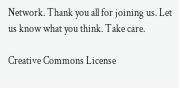Network. Thank you all for joining us. Let us know what you think. Take care.

Creative Commons License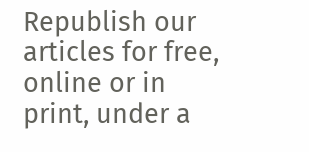Republish our articles for free, online or in print, under a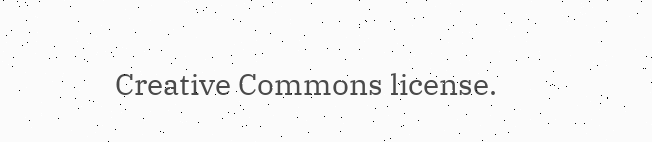Creative Commons license.